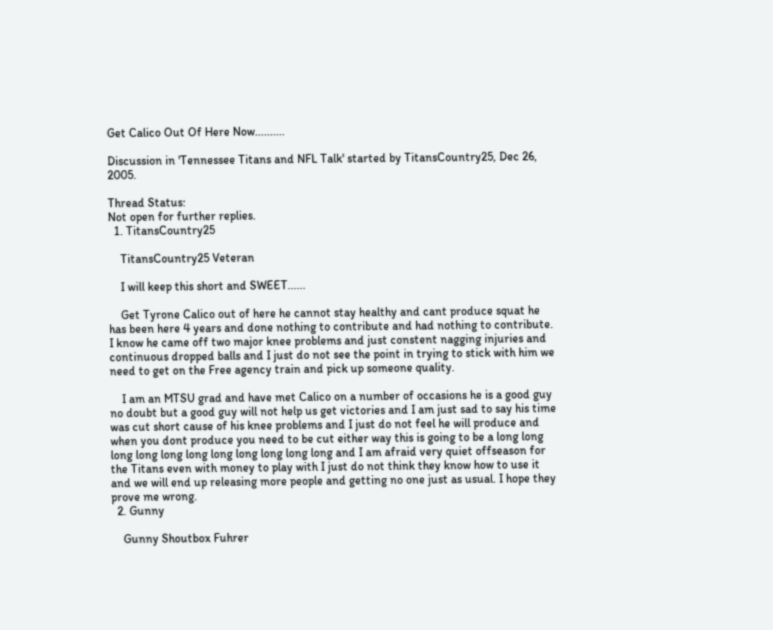Get Calico Out Of Here Now..........

Discussion in 'Tennessee Titans and NFL Talk' started by TitansCountry25, Dec 26, 2005.

Thread Status:
Not open for further replies.
  1. TitansCountry25

    TitansCountry25 Veteran

    I will keep this short and SWEET......

    Get Tyrone Calico out of here he cannot stay healthy and cant produce squat he has been here 4 years and done nothing to contribute and had nothing to contribute. I know he came off two major knee problems and just constent nagging injuries and continuous dropped balls and I just do not see the point in trying to stick with him we need to get on the Free agency train and pick up someone quality.

    I am an MTSU grad and have met Calico on a number of occasions he is a good guy no doubt but a good guy will not help us get victories and I am just sad to say his time was cut short cause of his knee problems and I just do not feel he will produce and when you dont produce you need to be cut either way this is going to be a long long long long long long long long long long long and I am afraid very quiet offseason for the Titans even with money to play with I just do not think they know how to use it and we will end up releasing more people and getting no one just as usual. I hope they prove me wrong.
  2. Gunny

    Gunny Shoutbox Fuhrer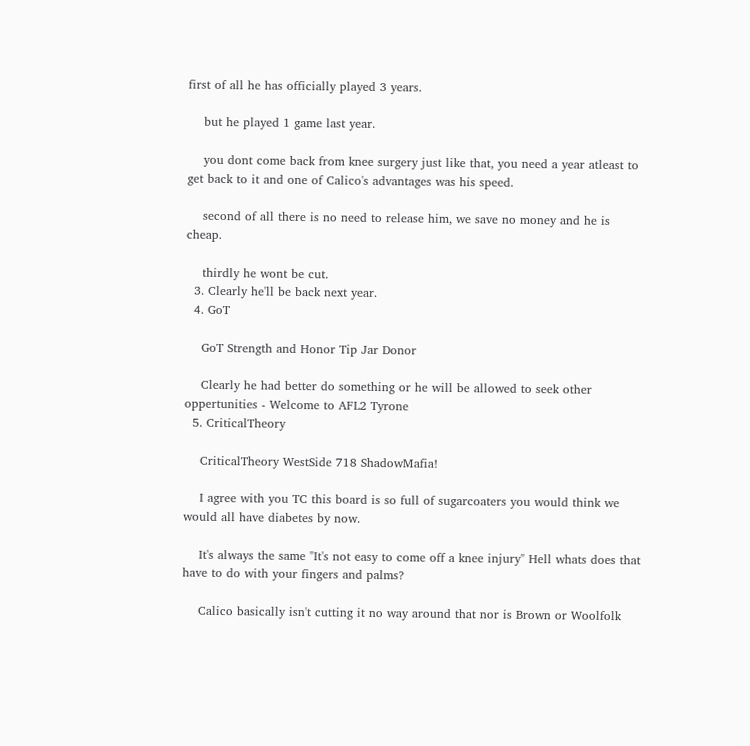first of all he has officially played 3 years.

    but he played 1 game last year.

    you dont come back from knee surgery just like that, you need a year atleast to get back to it and one of Calico's advantages was his speed.

    second of all there is no need to release him, we save no money and he is cheap.

    thirdly he wont be cut.
  3. Clearly he'll be back next year.
  4. GoT

    GoT Strength and Honor Tip Jar Donor

    Clearly he had better do something or he will be allowed to seek other oppertunities - Welcome to AFL2 Tyrone
  5. CriticalTheory

    CriticalTheory WestSide 718 ShadowMafia!

    I agree with you TC this board is so full of sugarcoaters you would think we would all have diabetes by now.

    It's always the same "It's not easy to come off a knee injury" Hell whats does that have to do with your fingers and palms?

    Calico basically isn't cutting it no way around that nor is Brown or Woolfolk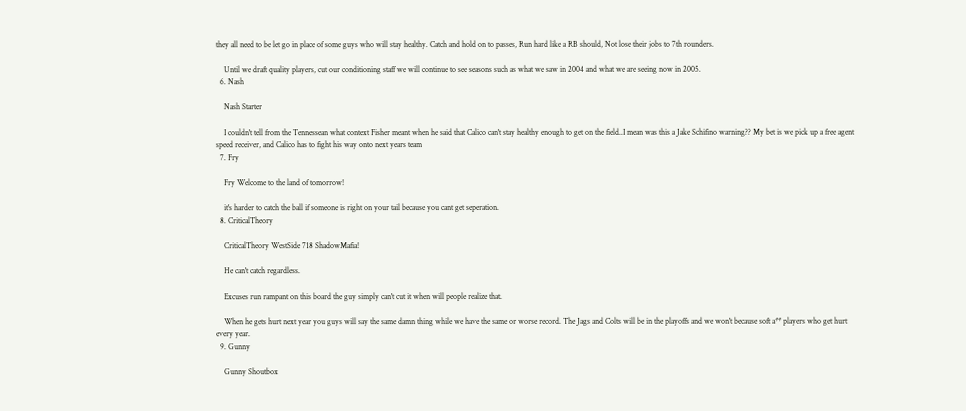they all need to be let go in place of some guys who will stay healthy. Catch and hold on to passes, Run hard like a RB should, Not lose their jobs to 7th rounders.

    Until we draft quality players, cut our conditioning staff we will continue to see seasons such as what we saw in 2004 and what we are seeing now in 2005.
  6. Nash

    Nash Starter

    I couldn't tell from the Tennessean what context Fisher meant when he said that Calico can't stay healthy enough to get on the field..I mean was this a Jake Schifino warning?? My bet is we pick up a free agent speed receiver, and Calico has to fight his way onto next years team
  7. Fry

    Fry Welcome to the land of tomorrow!

    it's harder to catch the ball if someone is right on your tail because you cant get seperation.
  8. CriticalTheory

    CriticalTheory WestSide 718 ShadowMafia!

    He can't catch regardless.

    Excuses run rampant on this board the guy simply can't cut it when will people realize that.

    When he gets hurt next year you guys will say the same damn thing while we have the same or worse record. The Jags and Colts will be in the playoffs and we won't because soft a** players who get hurt every year.
  9. Gunny

    Gunny Shoutbox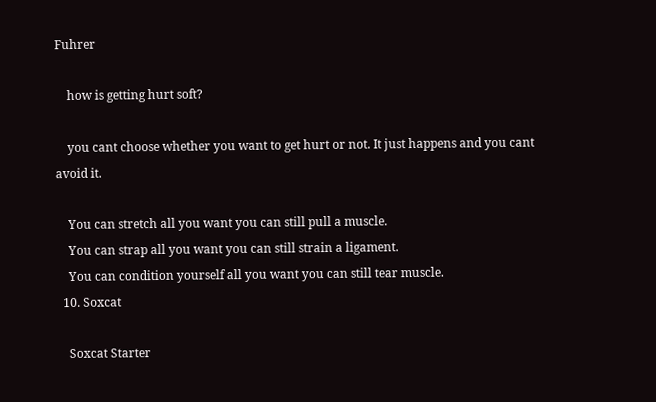Fuhrer

    how is getting hurt soft?

    you cant choose whether you want to get hurt or not. It just happens and you cant avoid it.

    You can stretch all you want you can still pull a muscle.
    You can strap all you want you can still strain a ligament.
    You can condition yourself all you want you can still tear muscle.
  10. Soxcat

    Soxcat Starter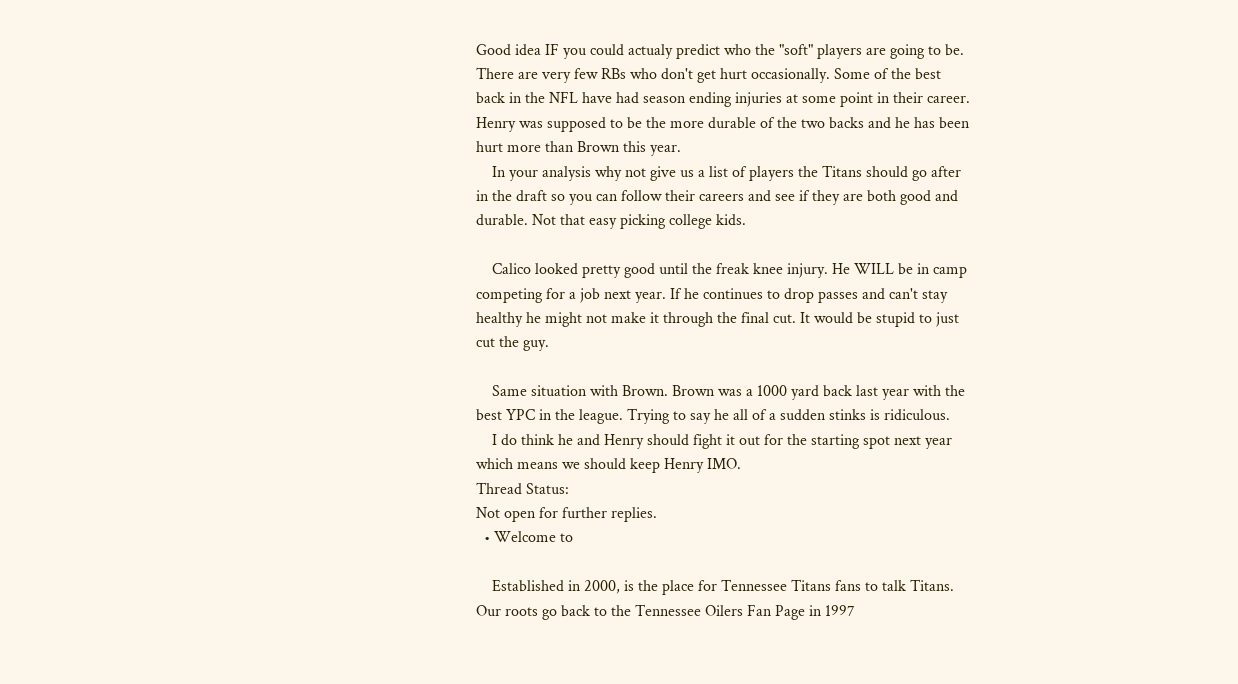Good idea IF you could actualy predict who the "soft" players are going to be. There are very few RBs who don't get hurt occasionally. Some of the best back in the NFL have had season ending injuries at some point in their career. Henry was supposed to be the more durable of the two backs and he has been hurt more than Brown this year.
    In your analysis why not give us a list of players the Titans should go after in the draft so you can follow their careers and see if they are both good and durable. Not that easy picking college kids.

    Calico looked pretty good until the freak knee injury. He WILL be in camp competing for a job next year. If he continues to drop passes and can't stay healthy he might not make it through the final cut. It would be stupid to just cut the guy.

    Same situation with Brown. Brown was a 1000 yard back last year with the best YPC in the league. Trying to say he all of a sudden stinks is ridiculous.
    I do think he and Henry should fight it out for the starting spot next year which means we should keep Henry IMO.
Thread Status:
Not open for further replies.
  • Welcome to

    Established in 2000, is the place for Tennessee Titans fans to talk Titans. Our roots go back to the Tennessee Oilers Fan Page in 1997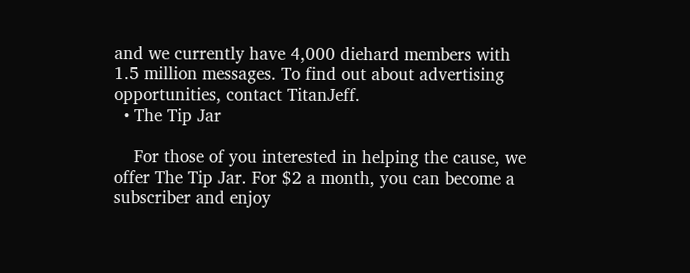and we currently have 4,000 diehard members with 1.5 million messages. To find out about advertising opportunities, contact TitanJeff.
  • The Tip Jar

    For those of you interested in helping the cause, we offer The Tip Jar. For $2 a month, you can become a subscriber and enjoy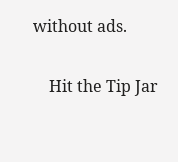without ads.

    Hit the Tip Jar